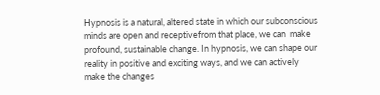Hypnosis is a natural, altered state in which our subconscious minds are open and receptivefrom that place, we can  make profound, sustainable change. In hypnosis, we can shape our reality in positive and exciting ways, and we can actively make the changes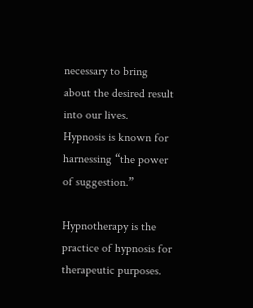necessary to bring about the desired result into our lives.
Hypnosis is known for harnessing “the power of suggestion.”

Hypnotherapy is the practice of hypnosis for therapeutic purposes.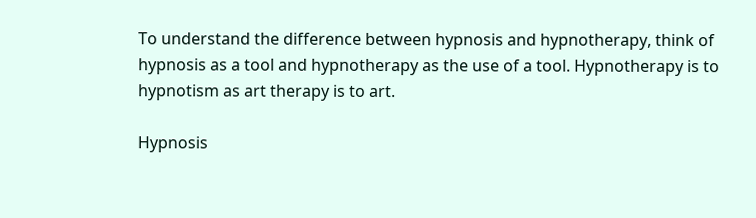To understand the difference between hypnosis and hypnotherapy, think of hypnosis as a tool and hypnotherapy as the use of a tool. Hypnotherapy is to hypnotism as art therapy is to art.

Hypnosis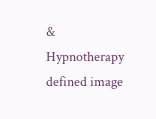& Hypnotherapy defined image